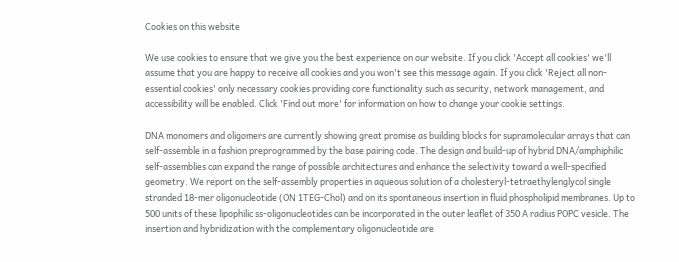Cookies on this website

We use cookies to ensure that we give you the best experience on our website. If you click 'Accept all cookies' we'll assume that you are happy to receive all cookies and you won't see this message again. If you click 'Reject all non-essential cookies' only necessary cookies providing core functionality such as security, network management, and accessibility will be enabled. Click 'Find out more' for information on how to change your cookie settings.

DNA monomers and oligomers are currently showing great promise as building blocks for supramolecular arrays that can self-assemble in a fashion preprogrammed by the base pairing code. The design and build-up of hybrid DNA/amphiphilic self-assemblies can expand the range of possible architectures and enhance the selectivity toward a well-specified geometry. We report on the self-assembly properties in aqueous solution of a cholesteryl-tetraethylenglycol single stranded 18-mer oligonucleotide (ON 1TEG-Chol) and on its spontaneous insertion in fluid phospholipid membranes. Up to 500 units of these lipophilic ss-oligonucleotides can be incorporated in the outer leaflet of 350 A radius POPC vesicle. The insertion and hybridization with the complementary oligonucleotide are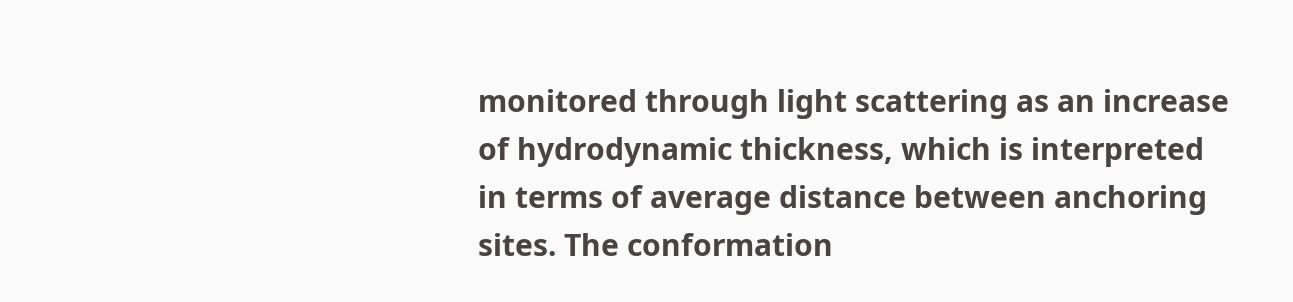monitored through light scattering as an increase of hydrodynamic thickness, which is interpreted in terms of average distance between anchoring sites. The conformation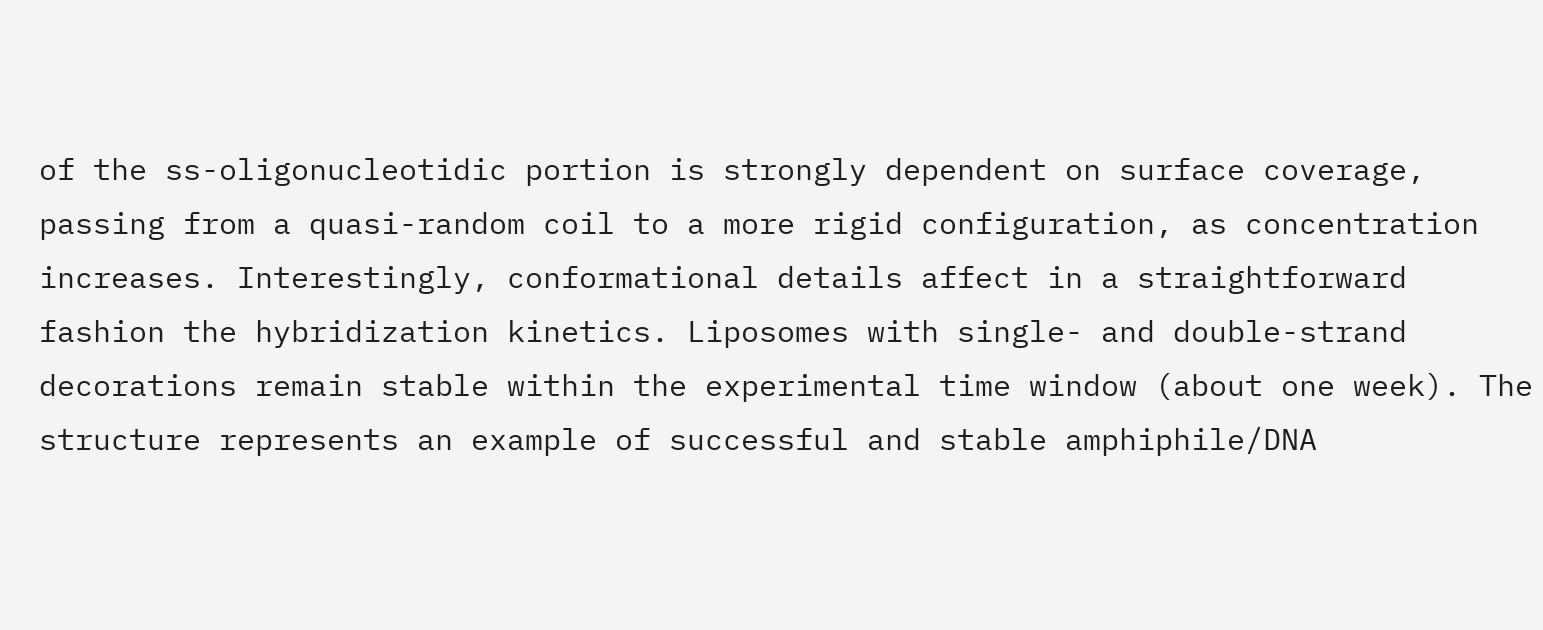of the ss-oligonucleotidic portion is strongly dependent on surface coverage, passing from a quasi-random coil to a more rigid configuration, as concentration increases. Interestingly, conformational details affect in a straightforward fashion the hybridization kinetics. Liposomes with single- and double-strand decorations remain stable within the experimental time window (about one week). The structure represents an example of successful and stable amphiphile/DNA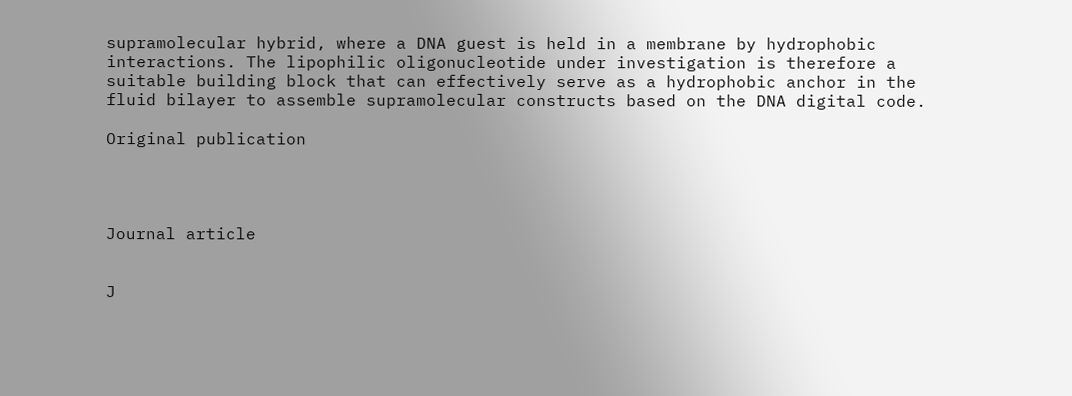supramolecular hybrid, where a DNA guest is held in a membrane by hydrophobic interactions. The lipophilic oligonucleotide under investigation is therefore a suitable building block that can effectively serve as a hydrophobic anchor in the fluid bilayer to assemble supramolecular constructs based on the DNA digital code.

Original publication




Journal article


J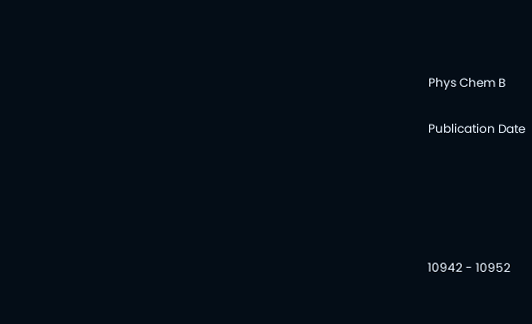Phys Chem B

Publication Date





10942 - 10952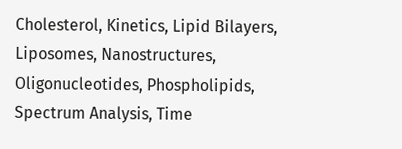Cholesterol, Kinetics, Lipid Bilayers, Liposomes, Nanostructures, Oligonucleotides, Phospholipids, Spectrum Analysis, Time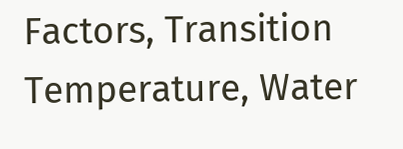Factors, Transition Temperature, Water